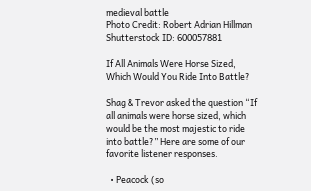medieval battle
Photo Credit: Robert Adrian Hillman Shutterstock ID: 600057881

If All Animals Were Horse Sized, Which Would You Ride Into Battle?

Shag & Trevor asked the question “If all animals were horse sized, which would be the most majestic to ride into battle?” Here are some of our favorite listener responses.

  • Peacock (so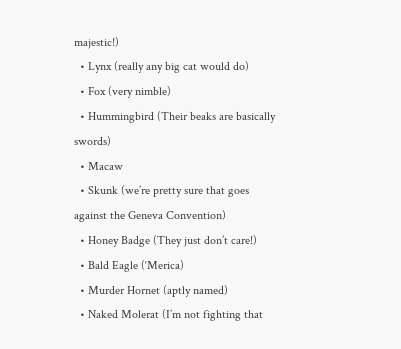majestic!)
  • Lynx (really any big cat would do)
  • Fox (very nimble)
  • Hummingbird (Their beaks are basically swords)
  • Macaw
  • Skunk (we’re pretty sure that goes against the Geneva Convention)
  • Honey Badge (They just don’t care!)
  • Bald Eagle (‘Merica)
  • Murder Hornet (aptly named)
  • Naked Molerat (I’m not fighting that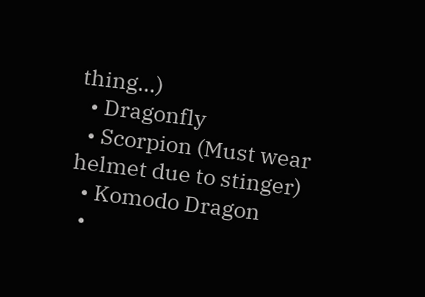thing…)
  • Dragonfly
  • Scorpion (Must wear helmet due to stinger)
  • Komodo Dragon
  •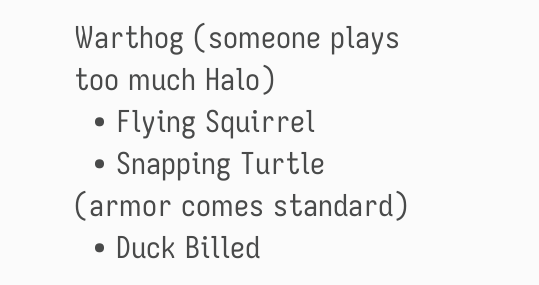Warthog (someone plays too much Halo)
  • Flying Squirrel
  • Snapping Turtle (armor comes standard)
  • Duck Billed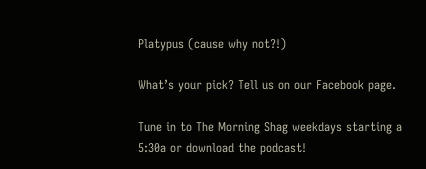Platypus (cause why not?!)

What’s your pick? Tell us on our Facebook page.

Tune in to The Morning Shag weekdays starting a 5:30a or download the podcast!